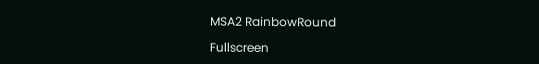MSA2 RainbowRound

Fullscreen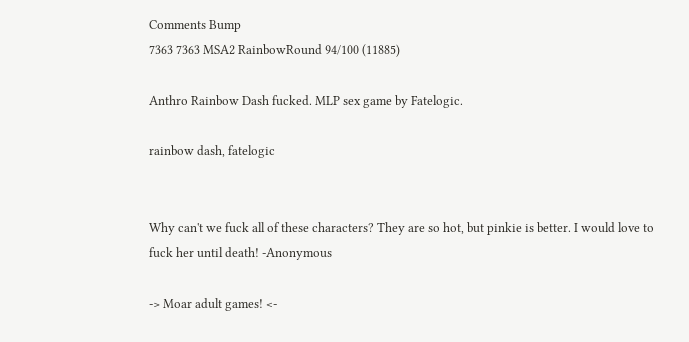Comments Bump
7363 7363 MSA2 RainbowRound 94/100 (11885)

Anthro Rainbow Dash fucked. MLP sex game by Fatelogic.

rainbow dash, fatelogic


Why can't we fuck all of these characters? They are so hot, but pinkie is better. I would love to fuck her until death! -Anonymous

-> Moar adult games! <-